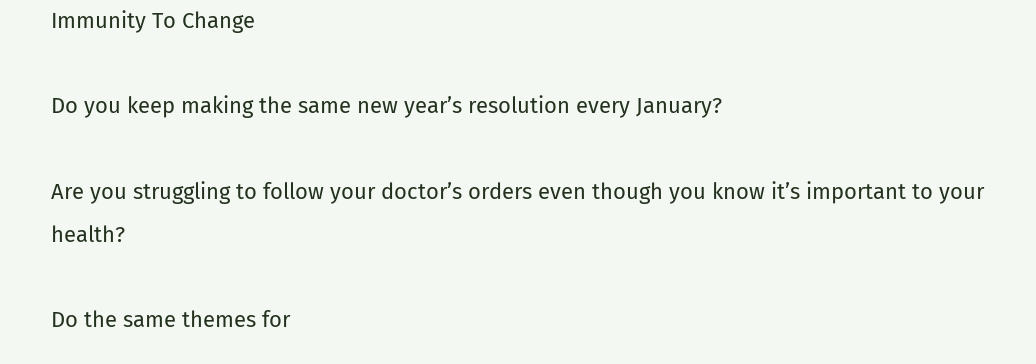Immunity To Change

Do you keep making the same new year’s resolution every January?

Are you struggling to follow your doctor’s orders even though you know it’s important to your health?

Do the same themes for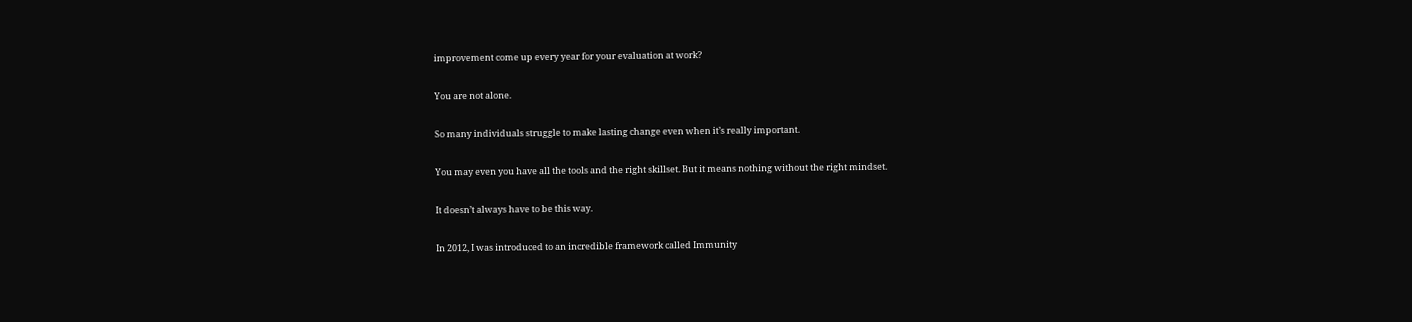improvement come up every year for your evaluation at work?

You are not alone.

So many individuals struggle to make lasting change even when it’s really important.

You may even you have all the tools and the right skillset. But it means nothing without the right mindset.

It doesn’t always have to be this way.

In 2012, I was introduced to an incredible framework called Immunity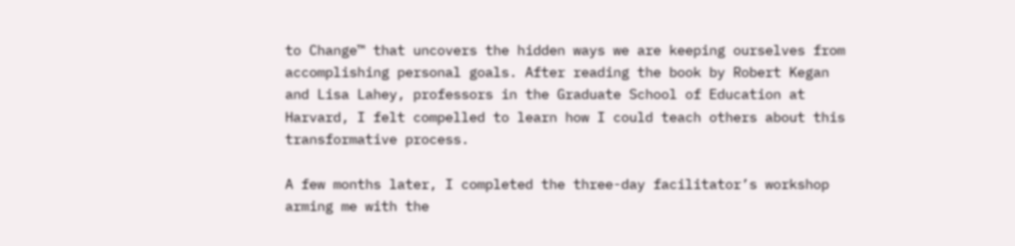to Change™ that uncovers the hidden ways we are keeping ourselves from accomplishing personal goals. After reading the book by Robert Kegan and Lisa Lahey, professors in the Graduate School of Education at Harvard, I felt compelled to learn how I could teach others about this transformative process.

A few months later, I completed the three-day facilitator’s workshop arming me with the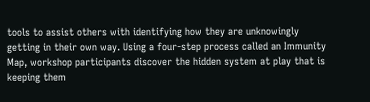tools to assist others with identifying how they are unknowingly getting in their own way. Using a four-step process called an Immunity Map, workshop participants discover the hidden system at play that is keeping them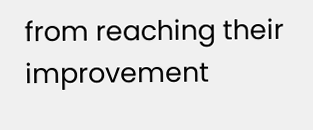from reaching their improvement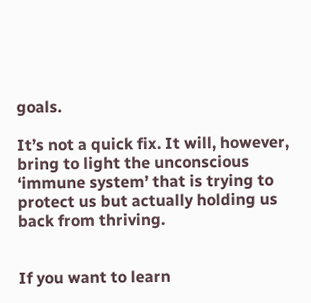goals.

It’s not a quick fix. It will, however, bring to light the unconscious ‘immune system’ that is trying to protect us but actually holding us back from thriving.


If you want to learn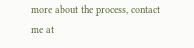more about the process, contact me at